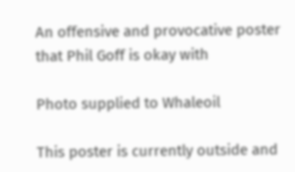An offensive and provocative poster that Phil Goff is okay with

Photo supplied to Whaleoil

This poster is currently outside and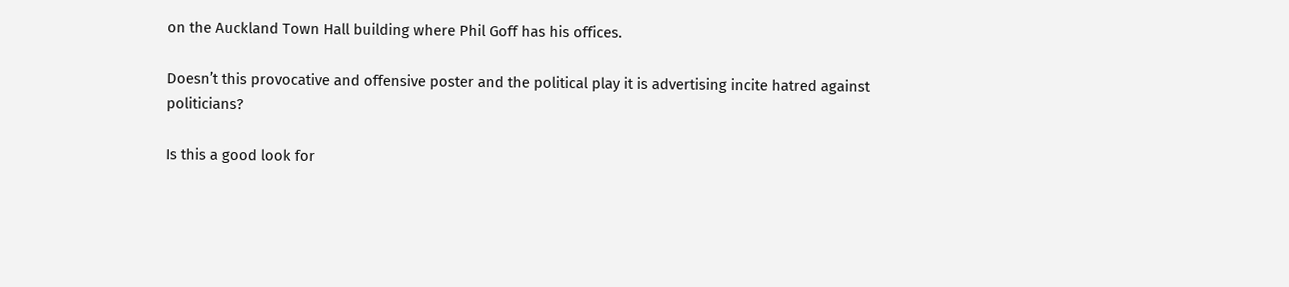on the Auckland Town Hall building where Phil Goff has his offices.

Doesn’t this provocative and offensive poster and the political play it is advertising incite hatred against politicians?

Is this a good look for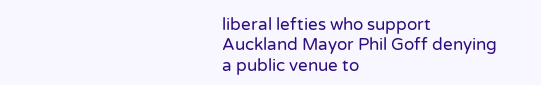liberal lefties who support Auckland Mayor Phil Goff denying a public venue to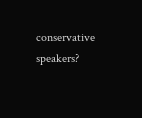conservative speakers?